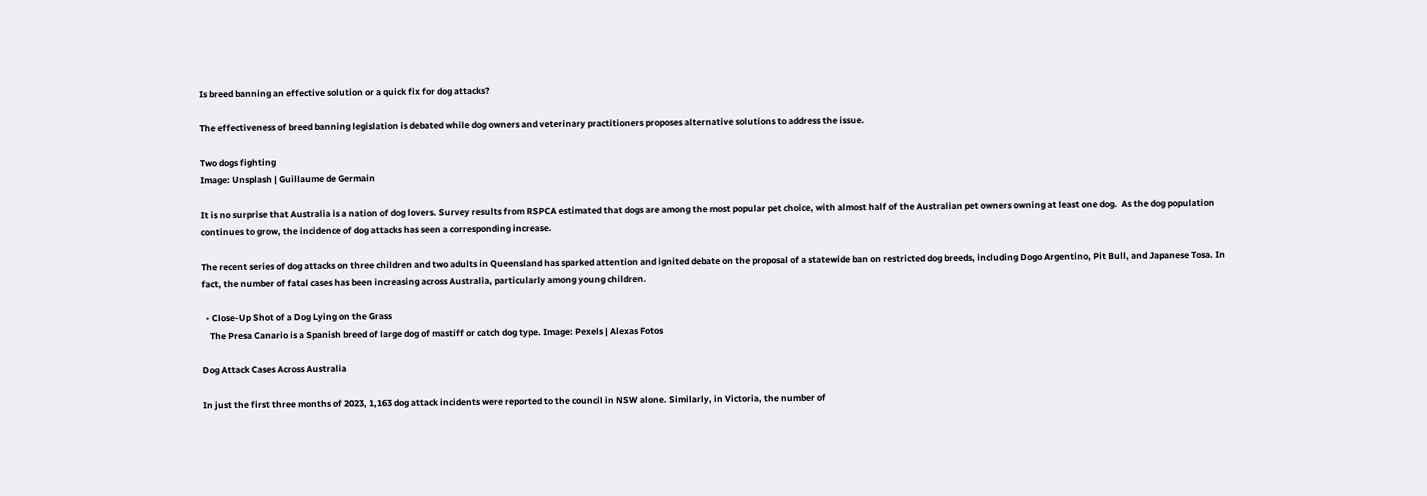Is breed banning an effective solution or a quick fix for dog attacks?

The effectiveness of breed banning legislation is debated while dog owners and veterinary practitioners proposes alternative solutions to address the issue.

Two dogs fighting
Image: Unsplash | Guillaume de Germain

It is no surprise that Australia is a nation of dog lovers. Survey results from RSPCA estimated that dogs are among the most popular pet choice, with almost half of the Australian pet owners owning at least one dog.  As the dog population continues to grow, the incidence of dog attacks has seen a corresponding increase.

The recent series of dog attacks on three children and two adults in Queensland has sparked attention and ignited debate on the proposal of a statewide ban on restricted dog breeds, including Dogo Argentino, Pit Bull, and Japanese Tosa. In fact, the number of fatal cases has been increasing across Australia, particularly among young children.

  • Close-Up Shot of a Dog Lying on the Grass
    The Presa Canario is a Spanish breed of large dog of mastiff or catch dog type. Image: Pexels | Alexas Fotos

Dog Attack Cases Across Australia

In just the first three months of 2023, 1,163 dog attack incidents were reported to the council in NSW alone. Similarly, in Victoria, the number of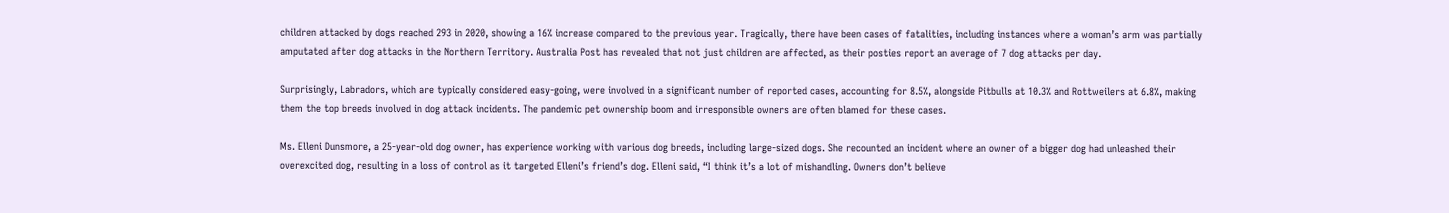children attacked by dogs reached 293 in 2020, showing a 16% increase compared to the previous year. Tragically, there have been cases of fatalities, including instances where a woman’s arm was partially amputated after dog attacks in the Northern Territory. Australia Post has revealed that not just children are affected, as their posties report an average of 7 dog attacks per day.

Surprisingly, Labradors, which are typically considered easy-going, were involved in a significant number of reported cases, accounting for 8.5%, alongside Pitbulls at 10.3% and Rottweilers at 6.8%, making them the top breeds involved in dog attack incidents. The pandemic pet ownership boom and irresponsible owners are often blamed for these cases.

Ms. Elleni Dunsmore, a 25-year-old dog owner, has experience working with various dog breeds, including large-sized dogs. She recounted an incident where an owner of a bigger dog had unleashed their overexcited dog, resulting in a loss of control as it targeted Elleni’s friend’s dog. Elleni said, “I think it’s a lot of mishandling. Owners don’t believe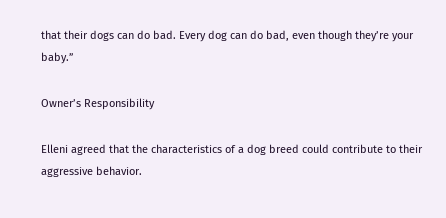that their dogs can do bad. Every dog can do bad, even though they’re your baby.”

Owner’s Responsibility

Elleni agreed that the characteristics of a dog breed could contribute to their aggressive behavior.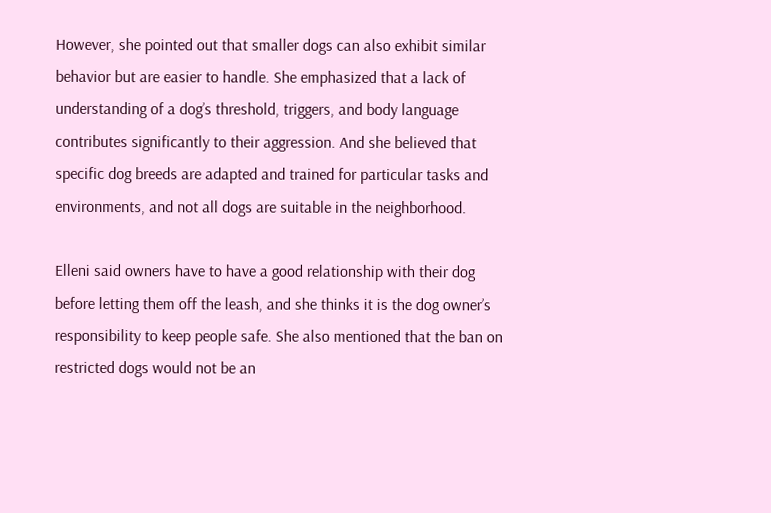However, she pointed out that smaller dogs can also exhibit similar behavior but are easier to handle. She emphasized that a lack of understanding of a dog’s threshold, triggers, and body language contributes significantly to their aggression. And she believed that specific dog breeds are adapted and trained for particular tasks and environments, and not all dogs are suitable in the neighborhood.

Elleni said owners have to have a good relationship with their dog before letting them off the leash, and she thinks it is the dog owner’s responsibility to keep people safe. She also mentioned that the ban on restricted dogs would not be an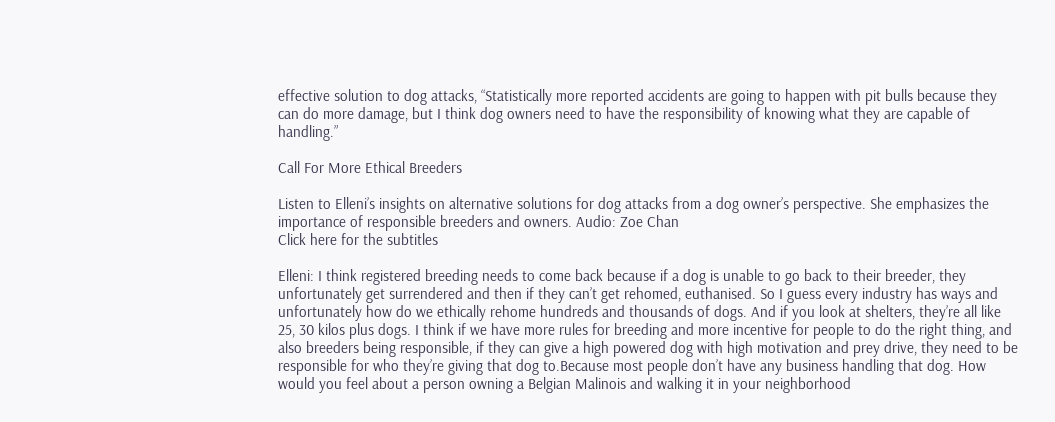effective solution to dog attacks, “Statistically more reported accidents are going to happen with pit bulls because they can do more damage, but I think dog owners need to have the responsibility of knowing what they are capable of handling.”

Call For More Ethical Breeders

Listen to Elleni’s insights on alternative solutions for dog attacks from a dog owner’s perspective. She emphasizes the importance of responsible breeders and owners. Audio: Zoe Chan
Click here for the subtitles

Elleni: I think registered breeding needs to come back because if a dog is unable to go back to their breeder, they unfortunately get surrendered and then if they can’t get rehomed, euthanised. So I guess every industry has ways and unfortunately how do we ethically rehome hundreds and thousands of dogs. And if you look at shelters, they’re all like 25, 30 kilos plus dogs. I think if we have more rules for breeding and more incentive for people to do the right thing, and also breeders being responsible, if they can give a high powered dog with high motivation and prey drive, they need to be responsible for who they’re giving that dog to.Because most people don’t have any business handling that dog. How would you feel about a person owning a Belgian Malinois and walking it in your neighborhood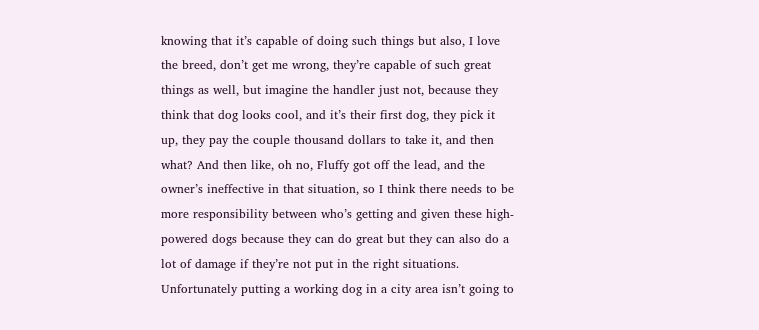knowing that it’s capable of doing such things but also, I love the breed, don’t get me wrong, they’re capable of such great things as well, but imagine the handler just not, because they think that dog looks cool, and it’s their first dog, they pick it up, they pay the couple thousand dollars to take it, and then what? And then like, oh no, Fluffy got off the lead, and the owner’s ineffective in that situation, so I think there needs to be more responsibility between who’s getting and given these high-powered dogs because they can do great but they can also do a lot of damage if they’re not put in the right situations. Unfortunately putting a working dog in a city area isn’t going to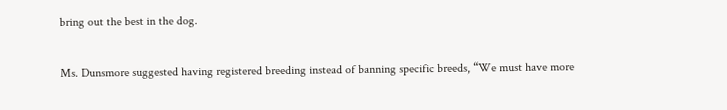bring out the best in the dog.

Ms. Dunsmore suggested having registered breeding instead of banning specific breeds, “We must have more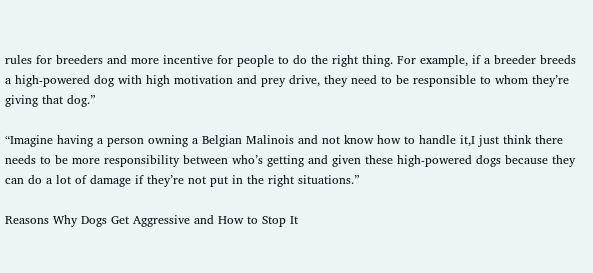rules for breeders and more incentive for people to do the right thing. For example, if a breeder breeds a high-powered dog with high motivation and prey drive, they need to be responsible to whom they’re giving that dog.”

“Imagine having a person owning a Belgian Malinois and not know how to handle it,I just think there needs to be more responsibility between who’s getting and given these high-powered dogs because they can do a lot of damage if they’re not put in the right situations.”

Reasons Why Dogs Get Aggressive and How to Stop It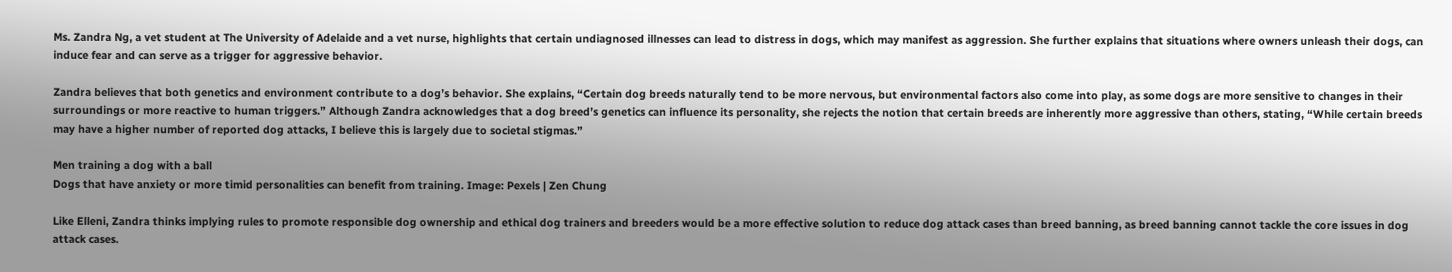Ms. Zandra Ng, a vet student at The University of Adelaide and a vet nurse, highlights that certain undiagnosed illnesses can lead to distress in dogs, which may manifest as aggression. She further explains that situations where owners unleash their dogs, can induce fear and can serve as a trigger for aggressive behavior.

Zandra believes that both genetics and environment contribute to a dog’s behavior. She explains, “Certain dog breeds naturally tend to be more nervous, but environmental factors also come into play, as some dogs are more sensitive to changes in their surroundings or more reactive to human triggers.” Although Zandra acknowledges that a dog breed’s genetics can influence its personality, she rejects the notion that certain breeds are inherently more aggressive than others, stating, “While certain breeds may have a higher number of reported dog attacks, I believe this is largely due to societal stigmas.”

Men training a dog with a ball
Dogs that have anxiety or more timid personalities can benefit from training. Image: Pexels | Zen Chung

Like Elleni, Zandra thinks implying rules to promote responsible dog ownership and ethical dog trainers and breeders would be a more effective solution to reduce dog attack cases than breed banning, as breed banning cannot tackle the core issues in dog attack cases.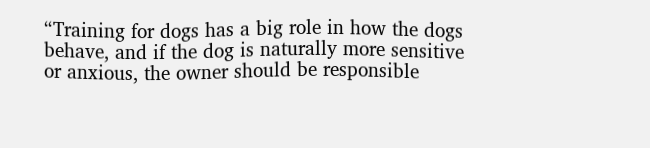“Training for dogs has a big role in how the dogs behave, and if the dog is naturally more sensitive or anxious, the owner should be responsible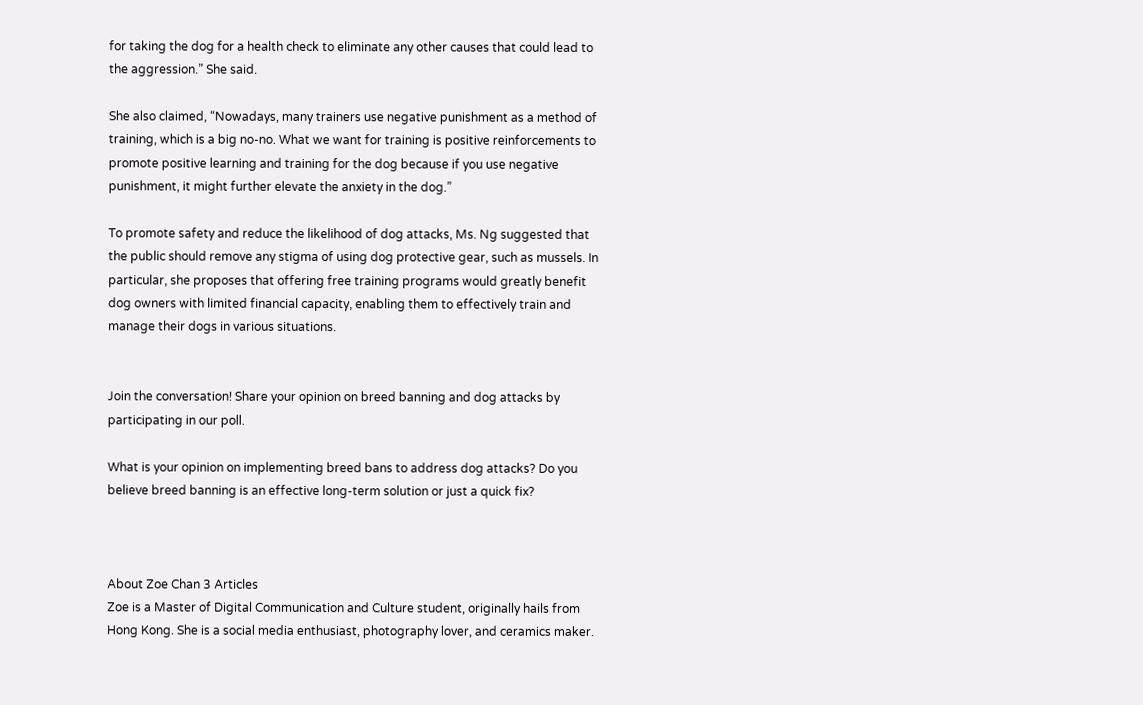for taking the dog for a health check to eliminate any other causes that could lead to the aggression.” She said.

She also claimed, “Nowadays, many trainers use negative punishment as a method of training, which is a big no-no. What we want for training is positive reinforcements to promote positive learning and training for the dog because if you use negative punishment, it might further elevate the anxiety in the dog.”

To promote safety and reduce the likelihood of dog attacks, Ms. Ng suggested that the public should remove any stigma of using dog protective gear, such as mussels. In particular, she proposes that offering free training programs would greatly benefit dog owners with limited financial capacity, enabling them to effectively train and manage their dogs in various situations.


Join the conversation! Share your opinion on breed banning and dog attacks by participating in our poll.

What is your opinion on implementing breed bans to address dog attacks? Do you believe breed banning is an effective long-term solution or just a quick fix?



About Zoe Chan 3 Articles
Zoe is a Master of Digital Communication and Culture student, originally hails from Hong Kong. She is a social media enthusiast, photography lover, and ceramics maker.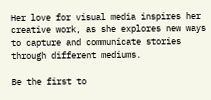Her love for visual media inspires her creative work, as she explores new ways to capture and communicate stories through different mediums.

Be the first to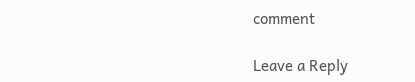comment

Leave a Reply